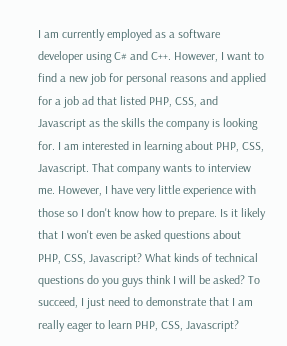I am currently employed as a software developer using C# and C++. However, I want to find a new job for personal reasons and applied for a job ad that listed PHP, CSS, and Javascript as the skills the company is looking for. I am interested in learning about PHP, CSS, Javascript. That company wants to interview me. However, I have very little experience with those so I don't know how to prepare. Is it likely that I won't even be asked questions about PHP, CSS, Javascript? What kinds of technical questions do you guys think I will be asked? To succeed, I just need to demonstrate that I am really eager to learn PHP, CSS, Javascript?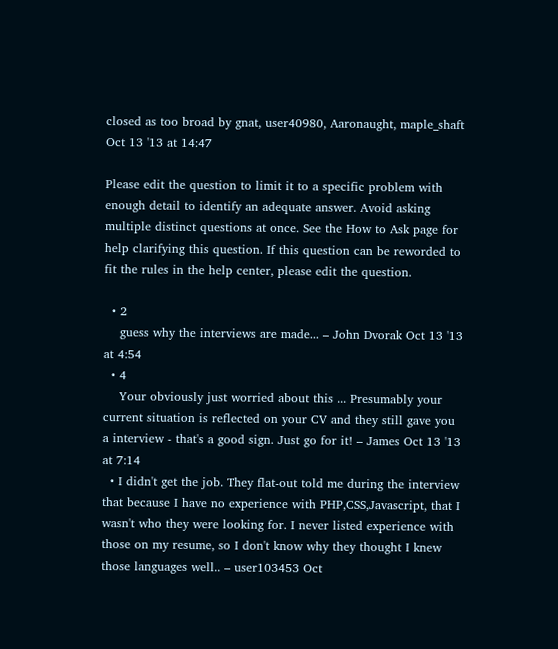closed as too broad by gnat, user40980, Aaronaught, maple_shaft Oct 13 '13 at 14:47

Please edit the question to limit it to a specific problem with enough detail to identify an adequate answer. Avoid asking multiple distinct questions at once. See the How to Ask page for help clarifying this question. If this question can be reworded to fit the rules in the help center, please edit the question.

  • 2
    guess why the interviews are made... – John Dvorak Oct 13 '13 at 4:54
  • 4
    Your obviously just worried about this ... Presumably your current situation is reflected on your CV and they still gave you a interview - that's a good sign. Just go for it! – James Oct 13 '13 at 7:14
  • I didn't get the job. They flat-out told me during the interview that because I have no experience with PHP,CSS,Javascript, that I wasn't who they were looking for. I never listed experience with those on my resume, so I don't know why they thought I knew those languages well.. – user103453 Oct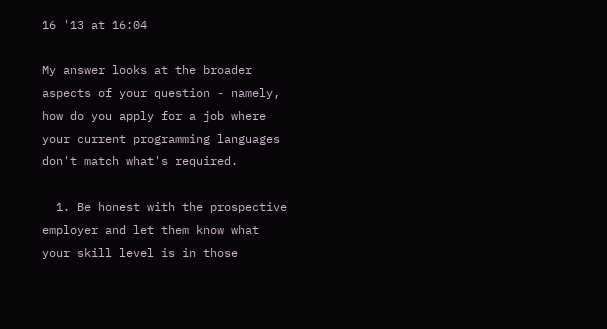16 '13 at 16:04

My answer looks at the broader aspects of your question - namely, how do you apply for a job where your current programming languages don't match what's required.

  1. Be honest with the prospective employer and let them know what your skill level is in those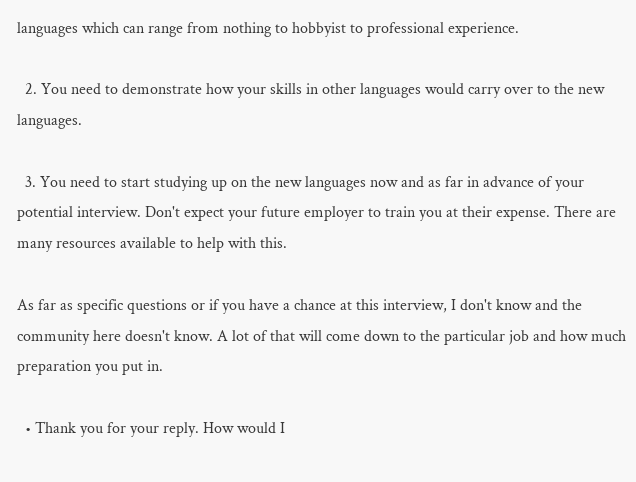languages which can range from nothing to hobbyist to professional experience.

  2. You need to demonstrate how your skills in other languages would carry over to the new languages.

  3. You need to start studying up on the new languages now and as far in advance of your potential interview. Don't expect your future employer to train you at their expense. There are many resources available to help with this.

As far as specific questions or if you have a chance at this interview, I don't know and the community here doesn't know. A lot of that will come down to the particular job and how much preparation you put in.

  • Thank you for your reply. How would I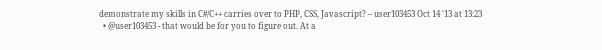demonstrate my skills in C#/C++ carries over to PHP, CSS, Javascript? – user103453 Oct 14 '13 at 13:23
  • @user103453 - that would be for you to figure out. At a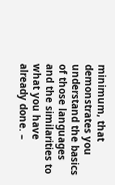minimum, that demonstrates you understand the basics of those languages and the similarities to what you have already done. –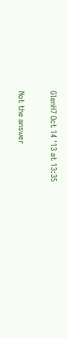GlenH7 Oct 14 '13 at 13:35

Not the answer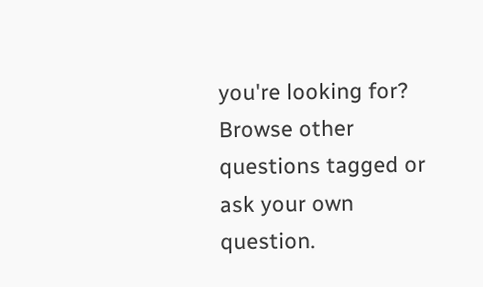you're looking for? Browse other questions tagged or ask your own question.